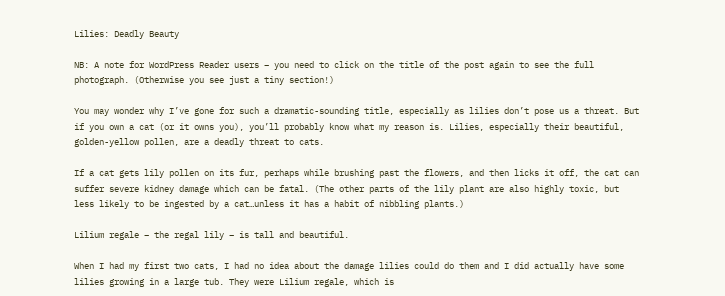Lilies: Deadly Beauty

NB: A note for WordPress Reader users – you need to click on the title of the post again to see the full photograph. (Otherwise you see just a tiny section!)

You may wonder why I’ve gone for such a dramatic-sounding title, especially as lilies don’t pose us a threat. But if you own a cat (or it owns you), you’ll probably know what my reason is. Lilies, especially their beautiful, golden-yellow pollen, are a deadly threat to cats.

If a cat gets lily pollen on its fur, perhaps while brushing past the flowers, and then licks it off, the cat can suffer severe kidney damage which can be fatal. (The other parts of the lily plant are also highly toxic, but less likely to be ingested by a cat…unless it has a habit of nibbling plants.)

Lilium regale – the regal lily – is tall and beautiful.

When I had my first two cats, I had no idea about the damage lilies could do them and I did actually have some lilies growing in a large tub. They were Lilium regale, which is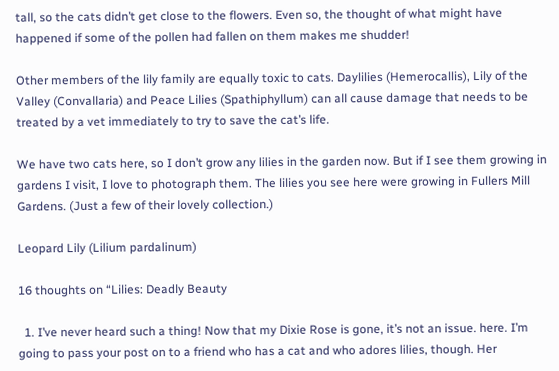tall, so the cats didn’t get close to the flowers. Even so, the thought of what might have happened if some of the pollen had fallen on them makes me shudder!

Other members of the lily family are equally toxic to cats. Daylilies (Hemerocallis), Lily of the Valley (Convallaria) and Peace Lilies (Spathiphyllum) can all cause damage that needs to be treated by a vet immediately to try to save the cat’s life.

We have two cats here, so I don’t grow any lilies in the garden now. But if I see them growing in gardens I visit, I love to photograph them. The lilies you see here were growing in Fullers Mill Gardens. (Just a few of their lovely collection.)

Leopard Lily (Lilium pardalinum)

16 thoughts on “Lilies: Deadly Beauty

  1. I’ve never heard such a thing! Now that my Dixie Rose is gone, it’s not an issue. here. I’m going to pass your post on to a friend who has a cat and who adores lilies, though. Her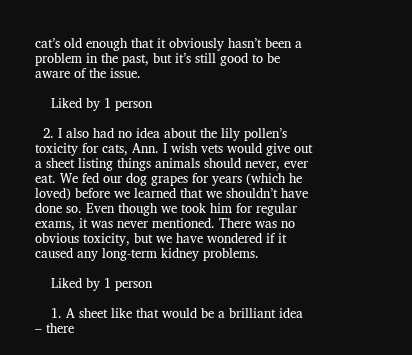cat’s old enough that it obviously hasn’t been a problem in the past, but it’s still good to be aware of the issue.

    Liked by 1 person

  2. I also had no idea about the lily pollen’s toxicity for cats, Ann. I wish vets would give out a sheet listing things animals should never, ever eat. We fed our dog grapes for years (which he loved) before we learned that we shouldn’t have done so. Even though we took him for regular exams, it was never mentioned. There was no obvious toxicity, but we have wondered if it caused any long-term kidney problems.

    Liked by 1 person

    1. A sheet like that would be a brilliant idea – there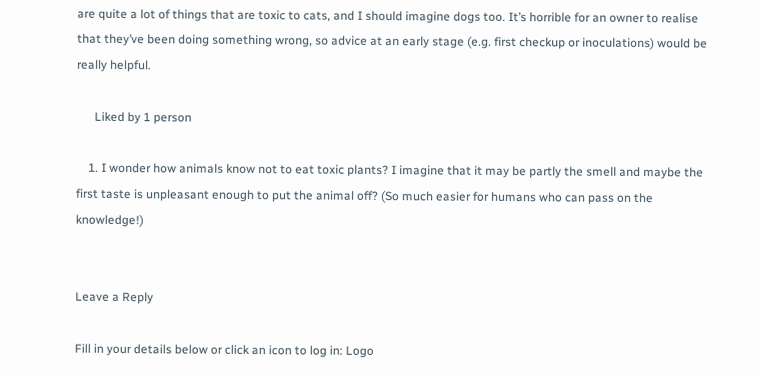are quite a lot of things that are toxic to cats, and I should imagine dogs too. It’s horrible for an owner to realise that they’ve been doing something wrong, so advice at an early stage (e.g. first checkup or inoculations) would be really helpful.

      Liked by 1 person

    1. I wonder how animals know not to eat toxic plants? I imagine that it may be partly the smell and maybe the first taste is unpleasant enough to put the animal off? (So much easier for humans who can pass on the knowledge!)


Leave a Reply

Fill in your details below or click an icon to log in: Logo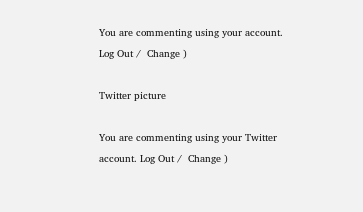You are commenting using your account. Log Out /  Change )

Twitter picture

You are commenting using your Twitter account. Log Out /  Change )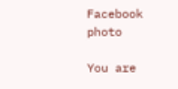Facebook photo

You are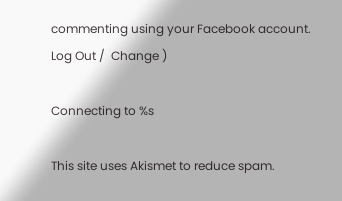commenting using your Facebook account. Log Out /  Change )

Connecting to %s

This site uses Akismet to reduce spam.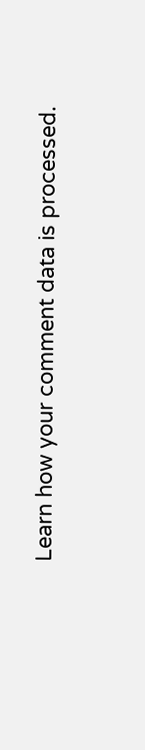Learn how your comment data is processed.